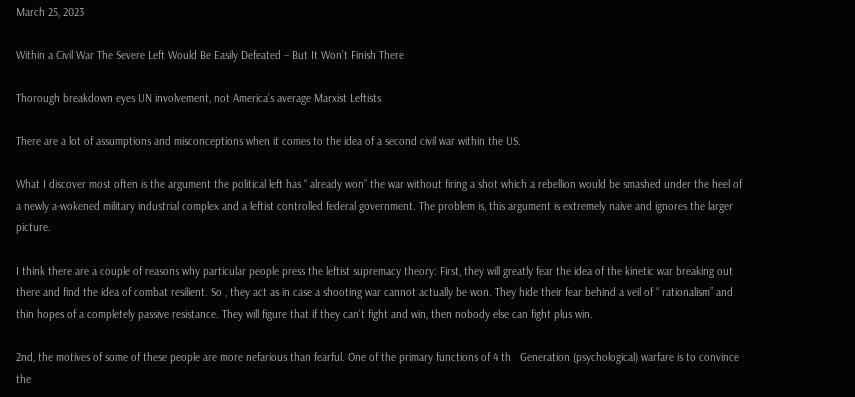March 25, 2023

Within a Civil War The Severe Left Would Be Easily Defeated – But It Won’t Finish There

Thorough breakdown eyes UN involvement, not America’s average Marxist Leftists

There are a lot of assumptions and misconceptions when it comes to the idea of a second civil war within the US.

What I discover most often is the argument the political left has “ already won” the war without firing a shot which a rebellion would be smashed under the heel of a newly a-wokened military industrial complex and a leftist controlled federal government. The problem is, this argument is extremely naive and ignores the larger picture.

I think there are a couple of reasons why particular people press the leftist supremacy theory: First, they will greatly fear the idea of the kinetic war breaking out there and find the idea of combat resilient. So , they act as in case a shooting war cannot actually be won. They hide their fear behind a veil of “ rationalism” and thin hopes of a completely passive resistance. They will figure that if they can’t fight and win, then nobody else can fight plus win.

2nd, the motives of some of these people are more nefarious than fearful. One of the primary functions of 4 th   Generation (psychological) warfare is to convince the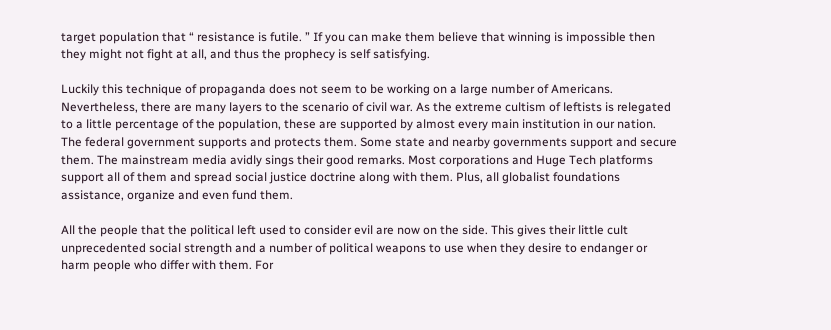target population that “ resistance is futile. ” If you can make them believe that winning is impossible then they might not fight at all, and thus the prophecy is self satisfying.

Luckily this technique of propaganda does not seem to be working on a large number of Americans. Nevertheless, there are many layers to the scenario of civil war. As the extreme cultism of leftists is relegated to a little percentage of the population, these are supported by almost every main institution in our nation. The federal government supports and protects them. Some state and nearby governments support and secure them. The mainstream media avidly sings their good remarks. Most corporations and Huge Tech platforms support all of them and spread social justice doctrine along with them. Plus, all globalist foundations assistance, organize and even fund them.

All the people that the political left used to consider evil are now on the side. This gives their little cult unprecedented social strength and a number of political weapons to use when they desire to endanger or harm people who differ with them. For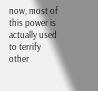now, most of this power is actually used to terrify other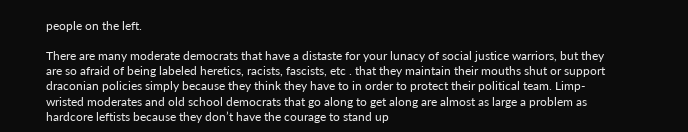people on the left.

There are many moderate democrats that have a distaste for your lunacy of social justice warriors, but they are so afraid of being labeled heretics, racists, fascists, etc . that they maintain their mouths shut or support draconian policies simply because they think they have to in order to protect their political team. Limp-wristed moderates and old school democrats that go along to get along are almost as large a problem as hardcore leftists because they don’t have the courage to stand up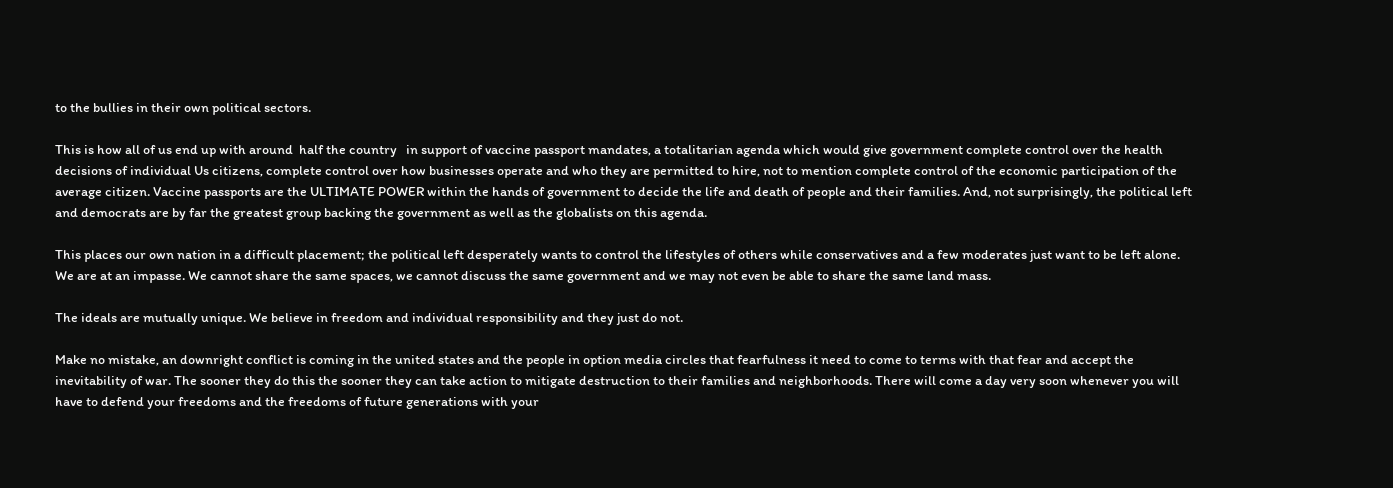to the bullies in their own political sectors.

This is how all of us end up with around  half the country   in support of vaccine passport mandates, a totalitarian agenda which would give government complete control over the health decisions of individual Us citizens, complete control over how businesses operate and who they are permitted to hire, not to mention complete control of the economic participation of the average citizen. Vaccine passports are the ULTIMATE POWER within the hands of government to decide the life and death of people and their families. And, not surprisingly, the political left and democrats are by far the greatest group backing the government as well as the globalists on this agenda.

This places our own nation in a difficult placement; the political left desperately wants to control the lifestyles of others while conservatives and a few moderates just want to be left alone. We are at an impasse. We cannot share the same spaces, we cannot discuss the same government and we may not even be able to share the same land mass.

The ideals are mutually unique. We believe in freedom and individual responsibility and they just do not.

Make no mistake, an downright conflict is coming in the united states and the people in option media circles that fearfulness it need to come to terms with that fear and accept the inevitability of war. The sooner they do this the sooner they can take action to mitigate destruction to their families and neighborhoods. There will come a day very soon whenever you will have to defend your freedoms and the freedoms of future generations with your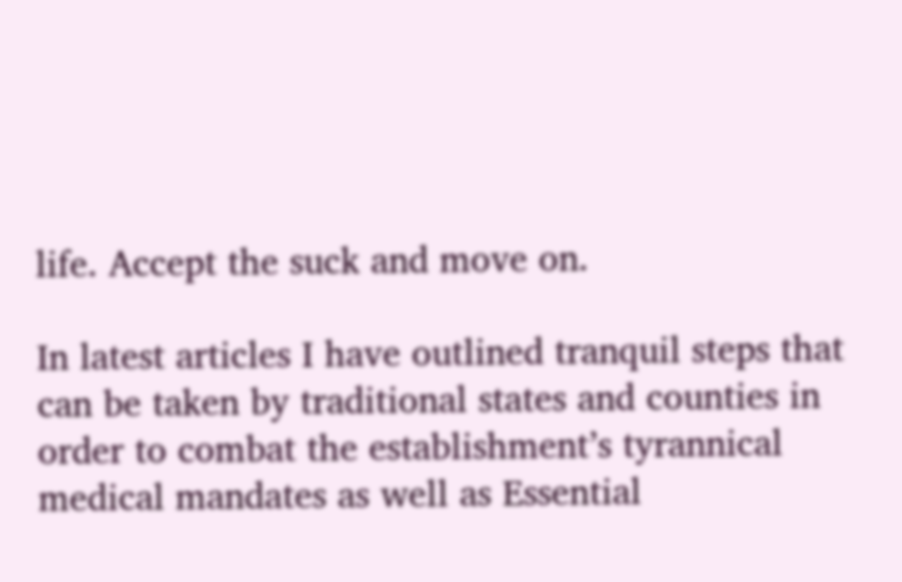life. Accept the suck and move on.

In latest articles I have outlined tranquil steps that can be taken by traditional states and counties in order to combat the establishment’s tyrannical medical mandates as well as Essential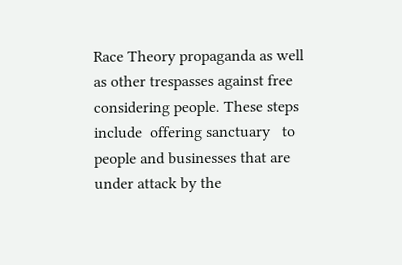Race Theory propaganda as well as other trespasses against free considering people. These steps include  offering sanctuary   to people and businesses that are under attack by the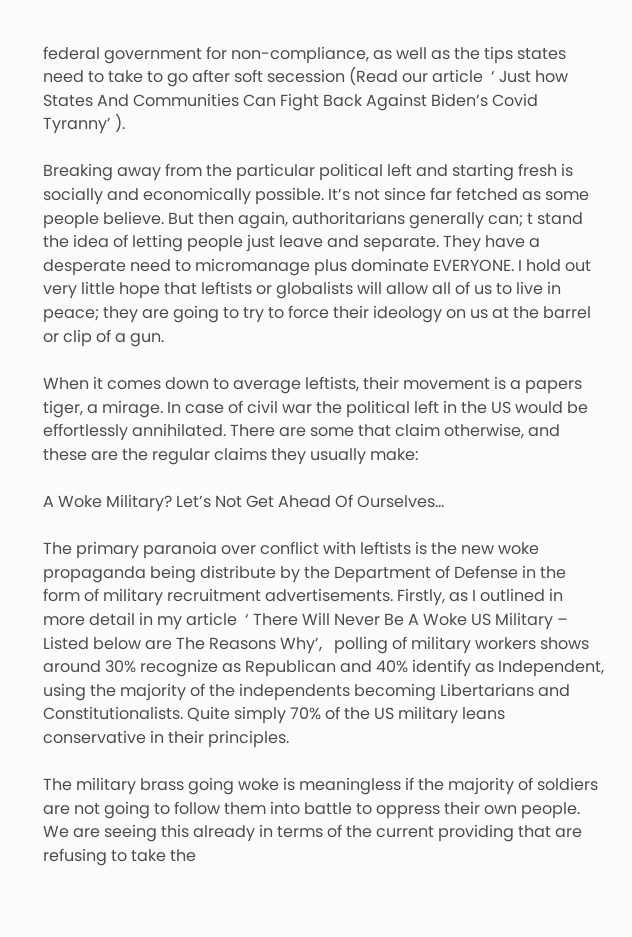federal government for non-compliance, as well as the tips states need to take to go after soft secession (Read our article  ‘ Just how States And Communities Can Fight Back Against Biden’s Covid Tyranny’ ).

Breaking away from the particular political left and starting fresh is socially and economically possible. It’s not since far fetched as some people believe. But then again, authoritarians generally can; t stand the idea of letting people just leave and separate. They have a desperate need to micromanage plus dominate EVERYONE. I hold out very little hope that leftists or globalists will allow all of us to live in peace; they are going to try to force their ideology on us at the barrel or clip of a gun.

When it comes down to average leftists, their movement is a papers tiger, a mirage. In case of civil war the political left in the US would be effortlessly annihilated. There are some that claim otherwise, and these are the regular claims they usually make:

A Woke Military? Let’s Not Get Ahead Of Ourselves…

The primary paranoia over conflict with leftists is the new woke propaganda being distribute by the Department of Defense in the form of military recruitment advertisements. Firstly, as I outlined in more detail in my article  ‘ There Will Never Be A Woke US Military – Listed below are The Reasons Why’,   polling of military workers shows around 30% recognize as Republican and 40% identify as Independent, using the majority of the independents becoming Libertarians and Constitutionalists. Quite simply 70% of the US military leans conservative in their principles.

The military brass going woke is meaningless if the majority of soldiers are not going to follow them into battle to oppress their own people. We are seeing this already in terms of the current providing that are refusing to take the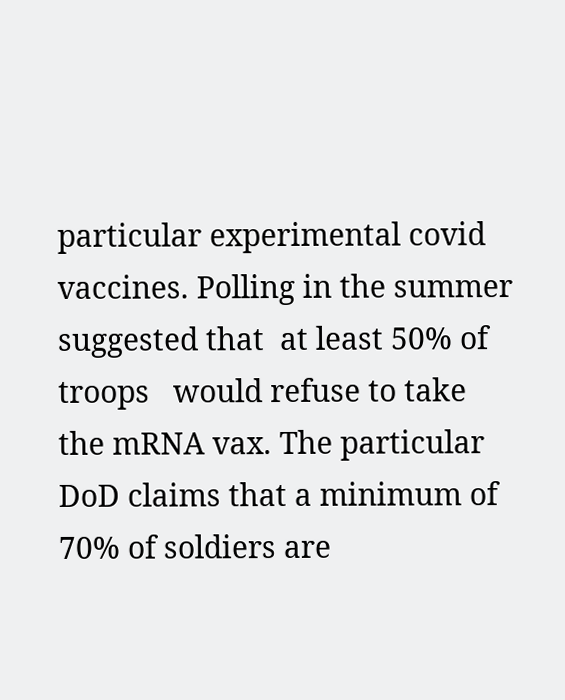particular experimental covid vaccines. Polling in the summer suggested that  at least 50% of troops   would refuse to take the mRNA vax. The particular DoD claims that a minimum of 70% of soldiers are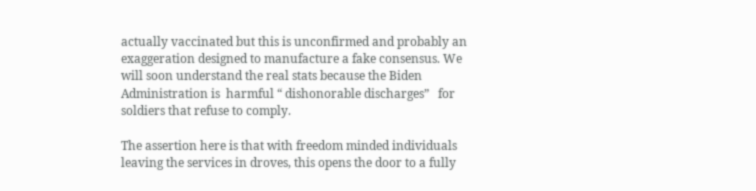actually vaccinated but this is unconfirmed and probably an exaggeration designed to manufacture a fake consensus. We will soon understand the real stats because the Biden Administration is  harmful “ dishonorable discharges”   for soldiers that refuse to comply.

The assertion here is that with freedom minded individuals leaving the services in droves, this opens the door to a fully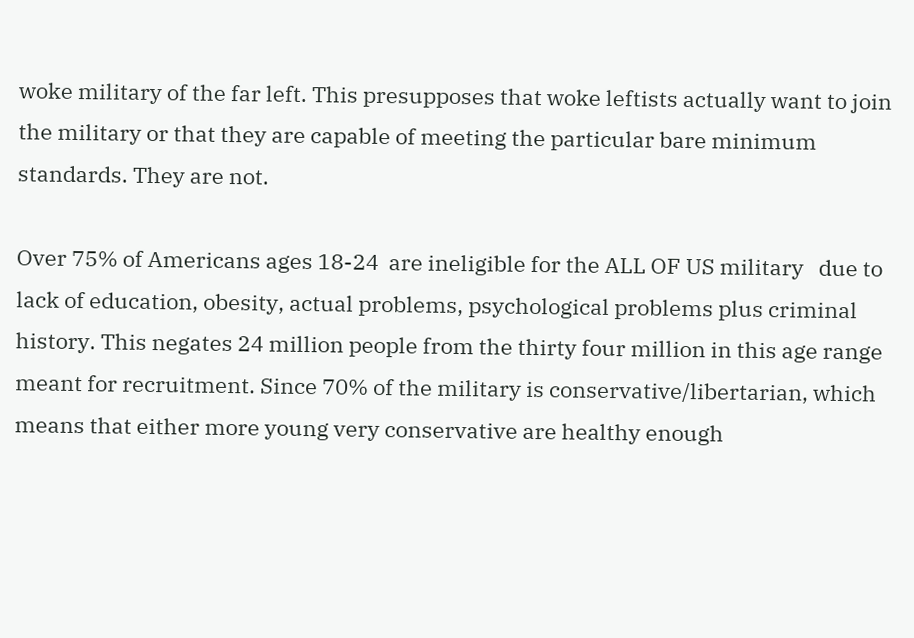woke military of the far left. This presupposes that woke leftists actually want to join the military or that they are capable of meeting the particular bare minimum standards. They are not.

Over 75% of Americans ages 18-24  are ineligible for the ALL OF US military   due to lack of education, obesity, actual problems, psychological problems plus criminal history. This negates 24 million people from the thirty four million in this age range meant for recruitment. Since 70% of the military is conservative/libertarian, which means that either more young very conservative are healthy enough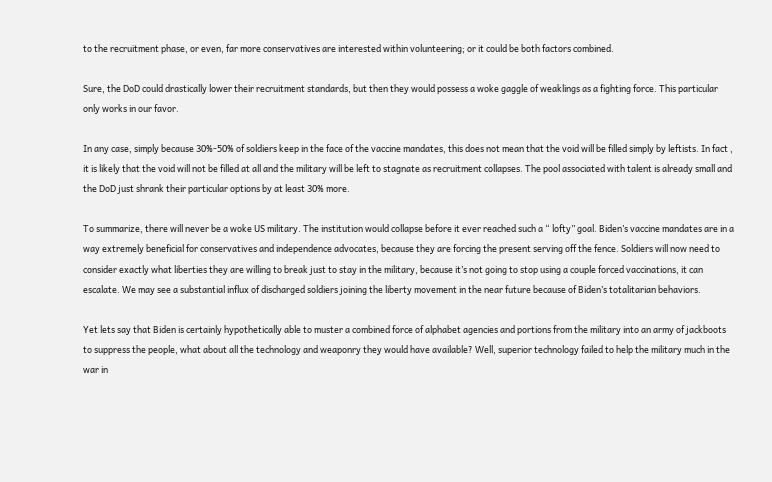to the recruitment phase, or even, far more conservatives are interested within volunteering; or it could be both factors combined.

Sure, the DoD could drastically lower their recruitment standards, but then they would possess a woke gaggle of weaklings as a fighting force. This particular only works in our favor.

In any case, simply because 30%-50% of soldiers keep in the face of the vaccine mandates, this does not mean that the void will be filled simply by leftists. In fact , it is likely that the void will not be filled at all and the military will be left to stagnate as recruitment collapses. The pool associated with talent is already small and the DoD just shrank their particular options by at least 30% more.

To summarize, there will never be a woke US military. The institution would collapse before it ever reached such a “ lofty” goal. Biden’s vaccine mandates are in a way extremely beneficial for conservatives and independence advocates, because they are forcing the present serving off the fence. Soldiers will now need to consider exactly what liberties they are willing to break just to stay in the military, because it’s not going to stop using a couple forced vaccinations, it can escalate. We may see a substantial influx of discharged soldiers joining the liberty movement in the near future because of Biden’s totalitarian behaviors.

Yet lets say that Biden is certainly hypothetically able to muster a combined force of alphabet agencies and portions from the military into an army of jackboots to suppress the people, what about all the technology and weaponry they would have available? Well, superior technology failed to help the military much in the war in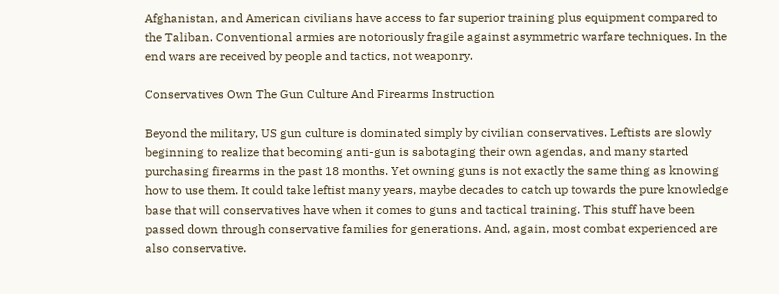Afghanistan, and American civilians have access to far superior training plus equipment compared to the Taliban. Conventional armies are notoriously fragile against asymmetric warfare techniques. In the end wars are received by people and tactics, not weaponry.

Conservatives Own The Gun Culture And Firearms Instruction

Beyond the military, US gun culture is dominated simply by civilian conservatives. Leftists are slowly beginning to realize that becoming anti-gun is sabotaging their own agendas, and many started purchasing firearms in the past 18 months. Yet owning guns is not exactly the same thing as knowing how to use them. It could take leftist many years, maybe decades to catch up towards the pure knowledge base that will conservatives have when it comes to guns and tactical training. This stuff have been passed down through conservative families for generations. And, again, most combat experienced are also conservative.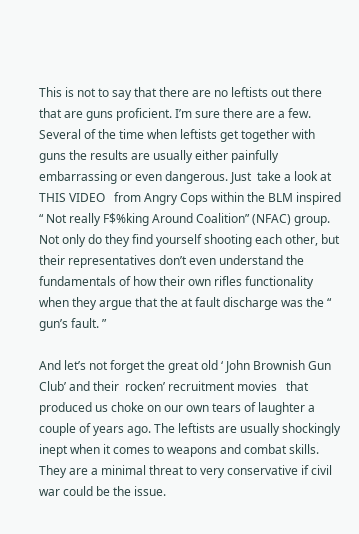This is not to say that there are no leftists out there that are guns proficient. I’m sure there are a few. Several of the time when leftists get together with guns the results are usually either painfully embarrassing or even dangerous. Just  take a look at THIS VIDEO   from Angry Cops within the BLM inspired “ Not really F$%king Around Coalition” (NFAC) group. Not only do they find yourself shooting each other, but their representatives don’t even understand the fundamentals of how their own rifles functionality when they argue that the at fault discharge was the “ gun’s fault. ”

And let’s not forget the great old ‘ John Brownish Gun Club’ and their  rocken’ recruitment movies   that produced us choke on our own tears of laughter a couple of years ago. The leftists are usually shockingly inept when it comes to weapons and combat skills. They are a minimal threat to very conservative if civil war could be the issue.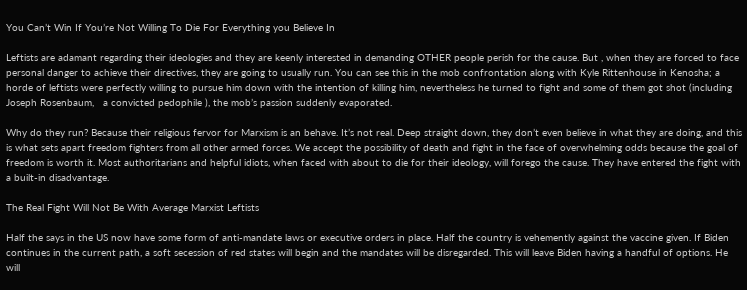You Can’t Win If You’re Not Willing To Die For Everything you Believe In

Leftists are adamant regarding their ideologies and they are keenly interested in demanding OTHER people perish for the cause. But , when they are forced to face personal danger to achieve their directives, they are going to usually run. You can see this in the mob confrontation along with Kyle Rittenhouse in Kenosha; a horde of leftists were perfectly willing to pursue him down with the intention of killing him, nevertheless he turned to fight and some of them got shot (including Joseph Rosenbaum,   a convicted pedophile ), the mob’s passion suddenly evaporated.

Why do they run? Because their religious fervor for Marxism is an behave. It’s not real. Deep straight down, they don’t even believe in what they are doing, and this is what sets apart freedom fighters from all other armed forces. We accept the possibility of death and fight in the face of overwhelming odds because the goal of freedom is worth it. Most authoritarians and helpful idiots, when faced with about to die for their ideology, will forego the cause. They have entered the fight with a built-in disadvantage.

The Real Fight Will Not Be With Average Marxist Leftists

Half the says in the US now have some form of anti-mandate laws or executive orders in place. Half the country is vehemently against the vaccine given. If Biden continues in the current path, a soft secession of red states will begin and the mandates will be disregarded. This will leave Biden having a handful of options. He will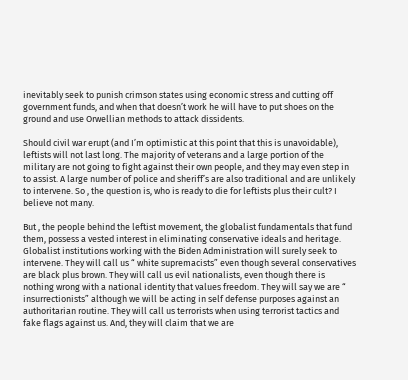inevitably seek to punish crimson states using economic stress and cutting off government funds, and when that doesn’t work he will have to put shoes on the ground and use Orwellian methods to attack dissidents.

Should civil war erupt (and I’m optimistic at this point that this is unavoidable), leftists will not last long. The majority of veterans and a large portion of the military are not going to fight against their own people, and they may even step in to assist. A large number of police and sheriff’s are also traditional and are unlikely to intervene. So , the question is, who is ready to die for leftists plus their cult? I believe not many.

But , the people behind the leftist movement, the globalist fundamentals that fund them, possess a vested interest in eliminating conservative ideals and heritage. Globalist institutions working with the Biden Administration will surely seek to intervene. They will call us “ white supremacists” even though several conservatives are black plus brown. They will call us evil nationalists, even though there is nothing wrong with a national identity that values freedom. They will say we are “ insurrectionists” although we will be acting in self defense purposes against an authoritarian routine. They will call us terrorists when using terrorist tactics and fake flags against us. And, they will claim that we are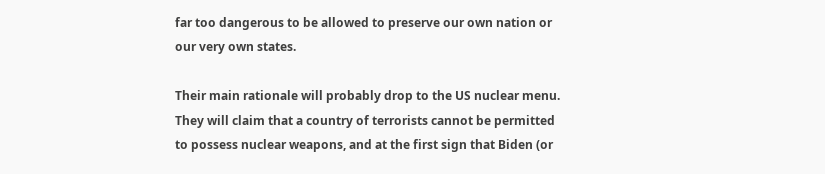far too dangerous to be allowed to preserve our own nation or our very own states.

Their main rationale will probably drop to the US nuclear menu. They will claim that a country of terrorists cannot be permitted to possess nuclear weapons, and at the first sign that Biden (or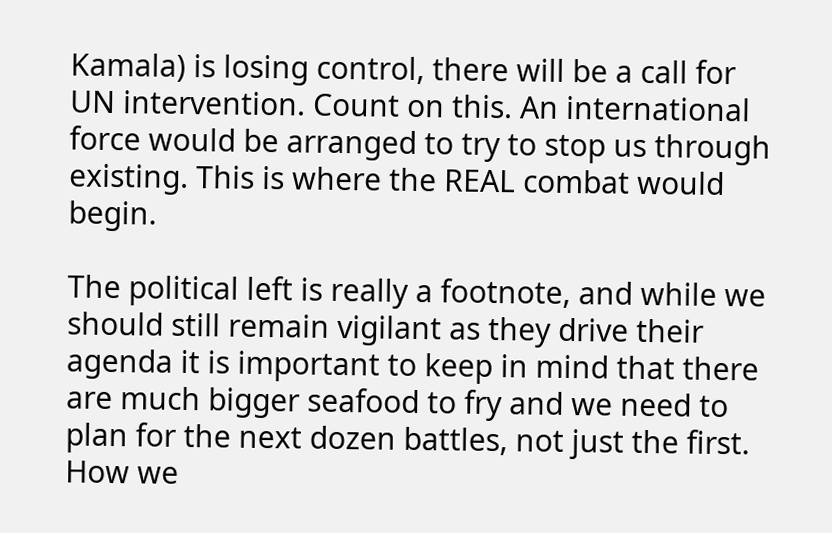Kamala) is losing control, there will be a call for UN intervention. Count on this. An international force would be arranged to try to stop us through existing. This is where the REAL combat would begin.

The political left is really a footnote, and while we should still remain vigilant as they drive their agenda it is important to keep in mind that there are much bigger seafood to fry and we need to plan for the next dozen battles, not just the first. How we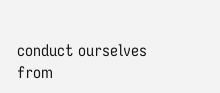conduct ourselves from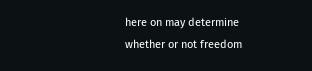here on may determine whether or not freedom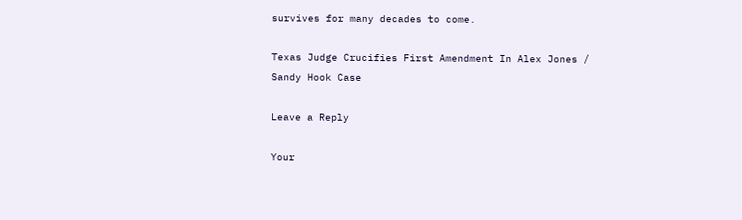survives for many decades to come.

Texas Judge Crucifies First Amendment In Alex Jones / Sandy Hook Case

Leave a Reply

Your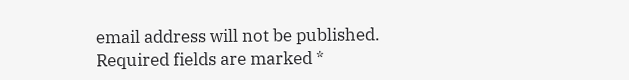email address will not be published. Required fields are marked *